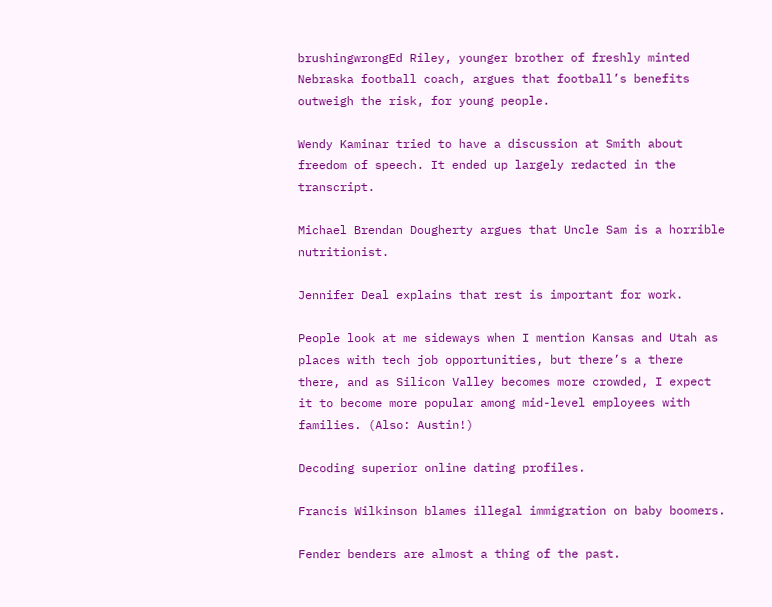brushingwrongEd Riley, younger brother of freshly minted Nebraska football coach, argues that football’s benefits outweigh the risk, for young people.

Wendy Kaminar tried to have a discussion at Smith about freedom of speech. It ended up largely redacted in the transcript.

Michael Brendan Dougherty argues that Uncle Sam is a horrible nutritionist.

Jennifer Deal explains that rest is important for work.

People look at me sideways when I mention Kansas and Utah as places with tech job opportunities, but there’s a there there, and as Silicon Valley becomes more crowded, I expect it to become more popular among mid-level employees with families. (Also: Austin!)

Decoding superior online dating profiles.

Francis Wilkinson blames illegal immigration on baby boomers.

Fender benders are almost a thing of the past.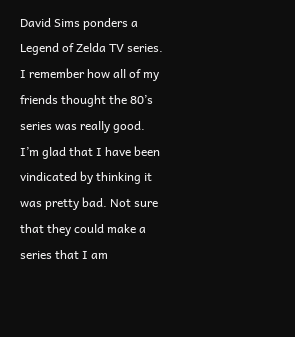David Sims ponders a Legend of Zelda TV series. I remember how all of my friends thought the 80’s series was really good. I’m glad that I have been vindicated by thinking it was pretty bad. Not sure that they could make a series that I am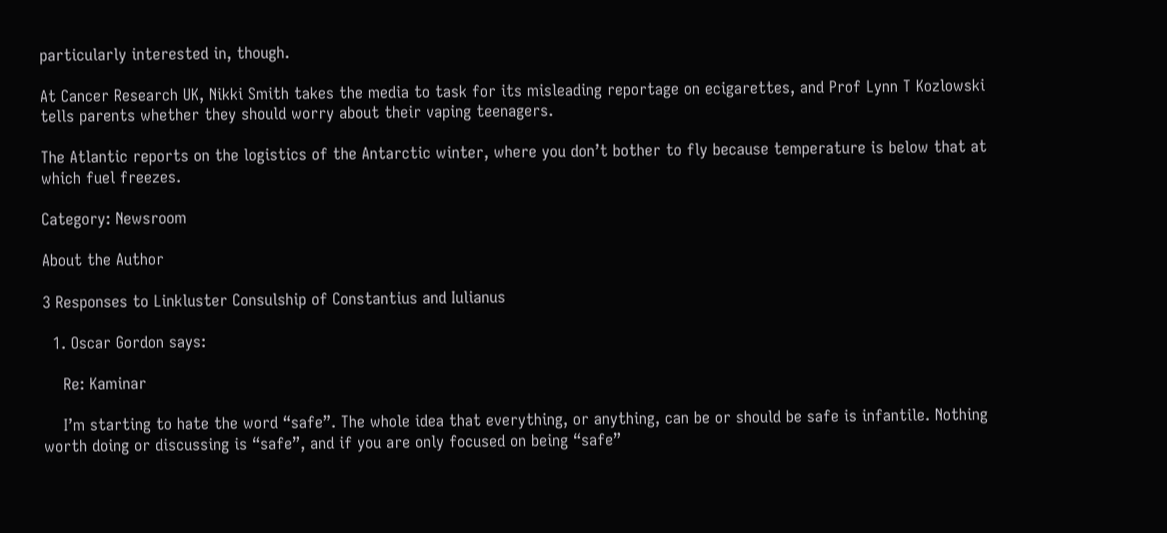particularly interested in, though.

At Cancer Research UK, Nikki Smith takes the media to task for its misleading reportage on ecigarettes, and Prof Lynn T Kozlowski tells parents whether they should worry about their vaping teenagers.

The Atlantic reports on the logistics of the Antarctic winter, where you don’t bother to fly because temperature is below that at which fuel freezes.

Category: Newsroom

About the Author

3 Responses to Linkluster Consulship of Constantius and Iulianus

  1. Oscar Gordon says:

    Re: Kaminar

    I’m starting to hate the word “safe”. The whole idea that everything, or anything, can be or should be safe is infantile. Nothing worth doing or discussing is “safe”, and if you are only focused on being “safe”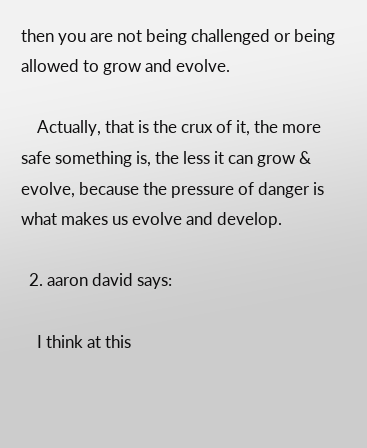then you are not being challenged or being allowed to grow and evolve.

    Actually, that is the crux of it, the more safe something is, the less it can grow & evolve, because the pressure of danger is what makes us evolve and develop.

  2. aaron david says:

    I think at this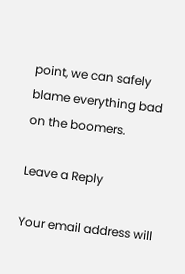point, we can safely blame everything bad on the boomers.

Leave a Reply

Your email address will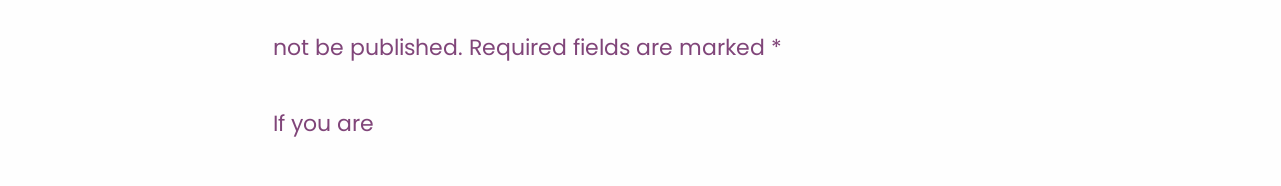not be published. Required fields are marked *

If you are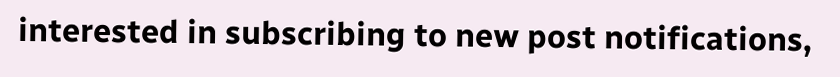interested in subscribing to new post notifications,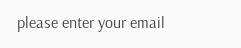please enter your email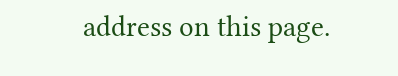address on this page.